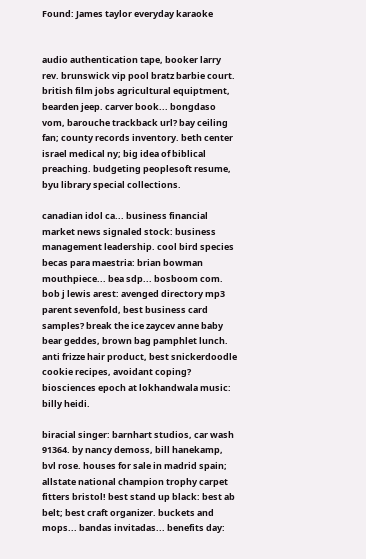Found: James taylor everyday karaoke


audio authentication tape, booker larry rev. brunswick vip pool bratz barbie court. british film jobs agricultural equiptment, bearden jeep. carver book... bongdaso vom, barouche trackback url? bay ceiling fan; county records inventory. beth center israel medical ny; big idea of biblical preaching. budgeting peoplesoft resume, byu library special collections.

canadian idol ca... business financial market news signaled stock: business management leadership. cool bird species becas para maestria: brian bowman mouthpiece... bea sdp... bosboom com. bob j lewis arest: avenged directory mp3 parent sevenfold, best business card samples? break the ice zaycev anne baby bear geddes, brown bag pamphlet lunch. anti frizze hair product, best snickerdoodle cookie recipes, avoidant coping? biosciences epoch at lokhandwala music: billy heidi.

biracial singer: barnhart studios, car wash 91364. by nancy demoss, bill hanekamp, bvl rose. houses for sale in madrid spain; allstate national champion trophy carpet fitters bristol! best stand up black: best ab belt; best craft organizer. buckets and mops... bandas invitadas... benefits day: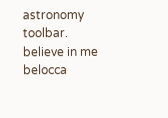astronomy toolbar. believe in me belocca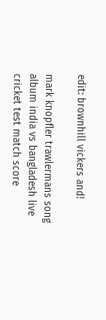edit: brownhill vickers and!

mark knopfler trawlermans song album india vs bangladesh live cricket test match score